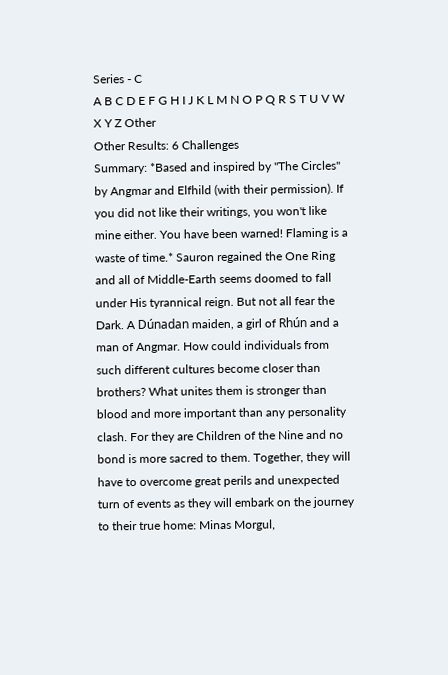Series - C
A B C D E F G H I J K L M N O P Q R S T U V W X Y Z Other
Other Results: 6 Challenges
Summary: *Based and inspired by "The Circles" by Angmar and Elfhild (with their permission). If you did not like their writings, you won't like mine either. You have been warned! Flaming is a waste of time.* Sauron regained the One Ring and all of Middle-Earth seems doomed to fall under His tyrannical reign. But not all fear the Dark. A Dúnadan maiden, a girl of Rhún and a man of Angmar. How could individuals from such different cultures become closer than brothers? What unites them is stronger than blood and more important than any personality clash. For they are Children of the Nine and no bond is more sacred to them. Together, they will have to overcome great perils and unexpected turn of events as they will embark on the journey to their true home: Minas Morgul,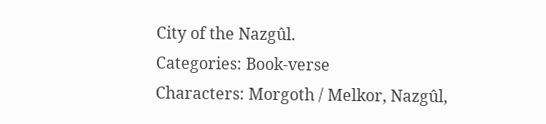City of the Nazgûl.
Categories: Book-verse
Characters: Morgoth / Melkor, Nazgûl,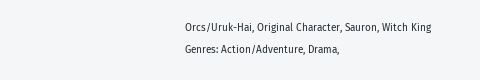Orcs/Uruk-Hai, Original Character, Sauron, Witch King
Genres: Action/Adventure, Drama,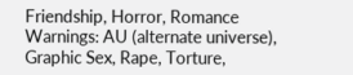Friendship, Horror, Romance
Warnings: AU (alternate universe), Graphic Sex, Rape, Torture,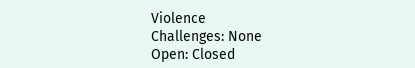Violence
Challenges: None
Open: Closed